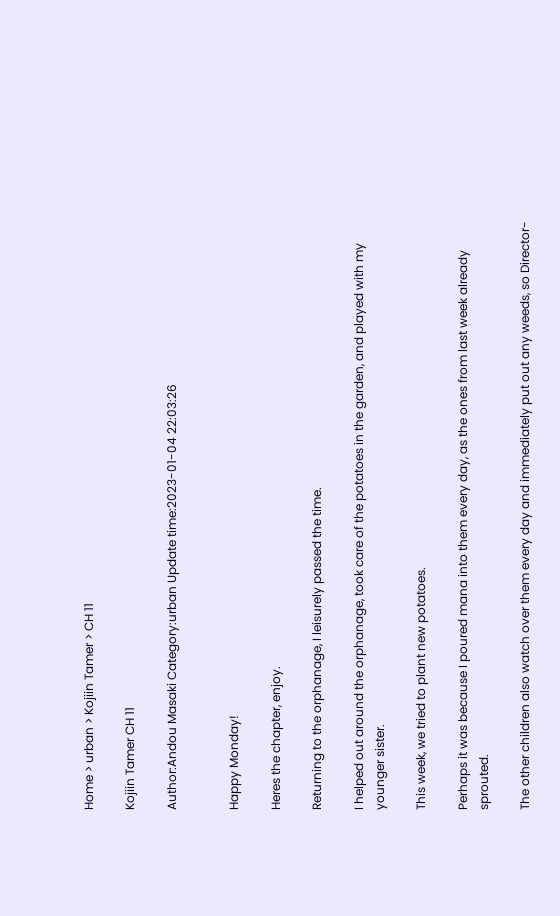Home > urban > Kojiin Tamer > CH 11

Kojiin Tamer CH 11

Author:Andou Masaki Category:urban Update time:2023-01-04 22:03:26


Happy Monday!

Heres the chapter, enjoy.

Returning to the orphanage, I leisurely passed the time.

I helped out around the orphanage, took care of the potatoes in the garden, and played with my younger sister.

This week, we tried to plant new potatoes.

Perhaps it was because I poured mana into them every day, as the ones from last week already sprouted.

The other children also watch over them every day and immediately put out any weeds, so Director-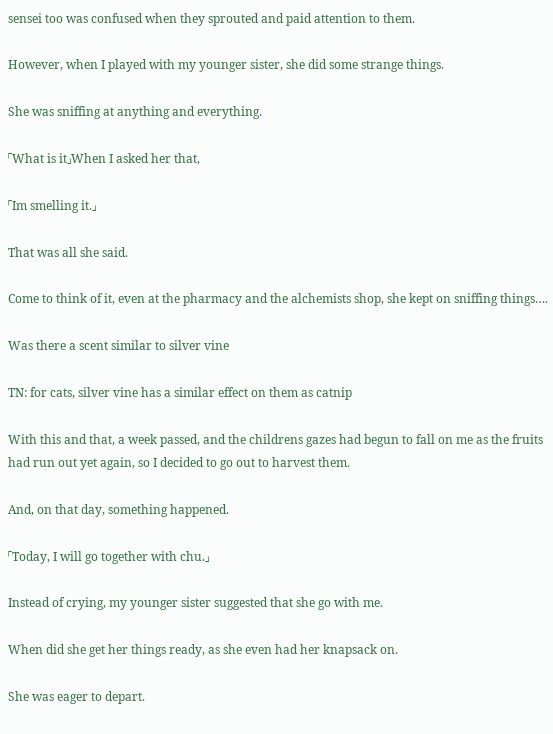sensei too was confused when they sprouted and paid attention to them.

However, when I played with my younger sister, she did some strange things.

She was sniffing at anything and everything.

「What is it」When I asked her that,

「Im smelling it.」

That was all she said.

Come to think of it, even at the pharmacy and the alchemists shop, she kept on sniffing things….

Was there a scent similar to silver vine

TN: for cats, silver vine has a similar effect on them as catnip

With this and that, a week passed, and the childrens gazes had begun to fall on me as the fruits had run out yet again, so I decided to go out to harvest them.

And, on that day, something happened.

「Today, I will go together with chu.」

Instead of crying, my younger sister suggested that she go with me.

When did she get her things ready, as she even had her knapsack on.

She was eager to depart.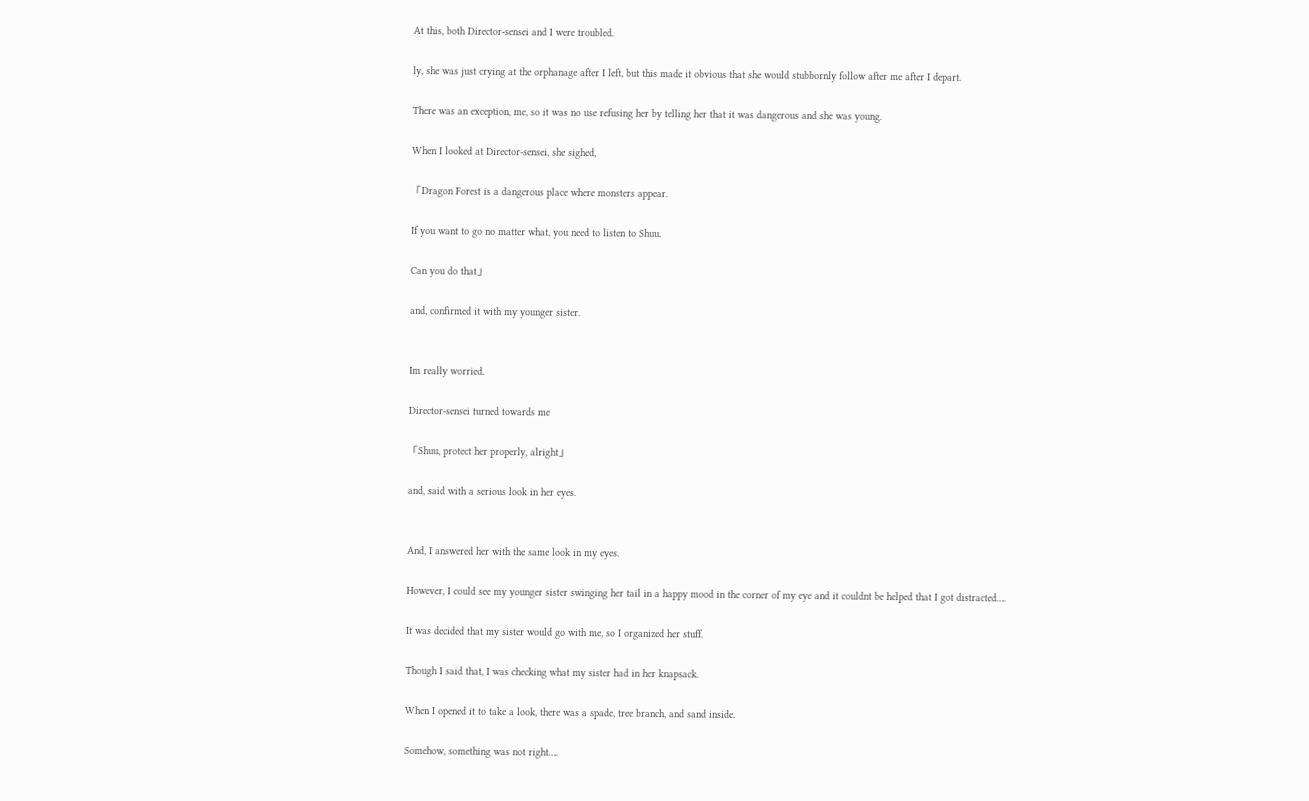At this, both Director-sensei and I were troubled.

ly, she was just crying at the orphanage after I left, but this made it obvious that she would stubbornly follow after me after I depart.

There was an exception, me, so it was no use refusing her by telling her that it was dangerous and she was young.

When I looked at Director-sensei, she sighed,

「Dragon Forest is a dangerous place where monsters appear.

If you want to go no matter what, you need to listen to Shuu.

Can you do that」

and, confirmed it with my younger sister.


Im really worried.

Director-sensei turned towards me

「Shuu, protect her properly, alright」

and, said with a serious look in her eyes.


And, I answered her with the same look in my eyes.

However, I could see my younger sister swinging her tail in a happy mood in the corner of my eye and it couldnt be helped that I got distracted….

It was decided that my sister would go with me, so I organized her stuff.

Though I said that, I was checking what my sister had in her knapsack.

When I opened it to take a look, there was a spade, tree branch, and sand inside.

Somehow, something was not right….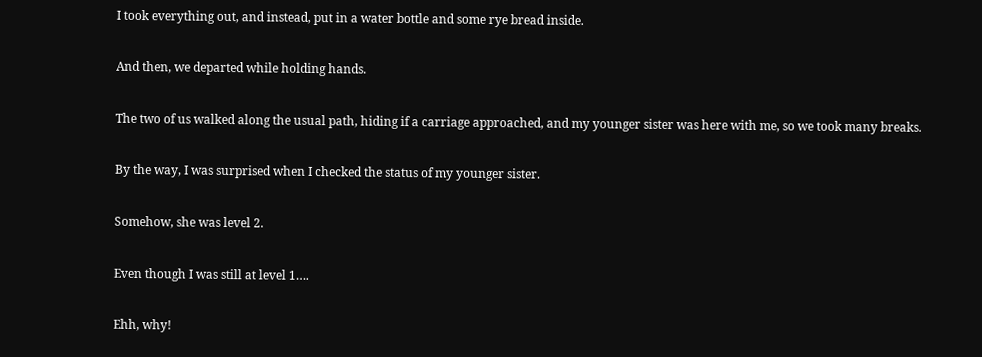I took everything out, and instead, put in a water bottle and some rye bread inside.

And then, we departed while holding hands.

The two of us walked along the usual path, hiding if a carriage approached, and my younger sister was here with me, so we took many breaks.

By the way, I was surprised when I checked the status of my younger sister.

Somehow, she was level 2.

Even though I was still at level 1….

Ehh, why!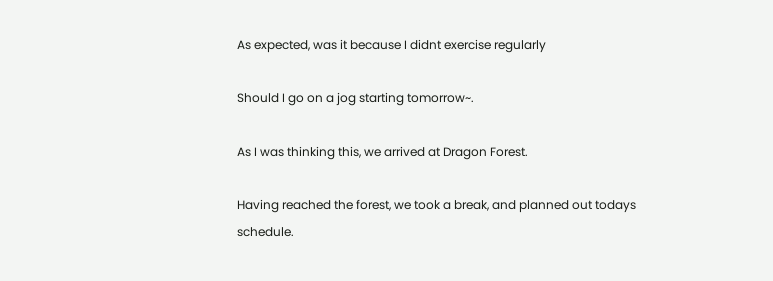As expected, was it because I didnt exercise regularly

Should I go on a jog starting tomorrow~.

As I was thinking this, we arrived at Dragon Forest.

Having reached the forest, we took a break, and planned out todays schedule.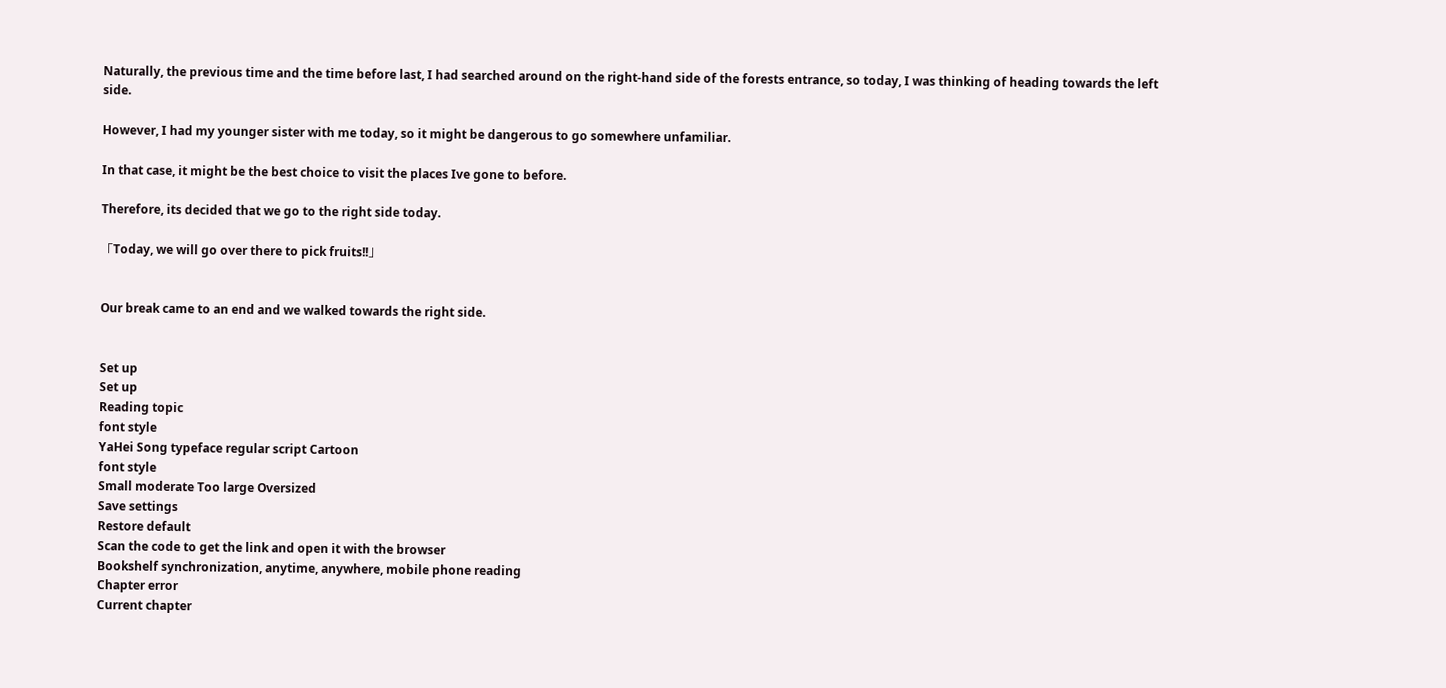Naturally, the previous time and the time before last, I had searched around on the right-hand side of the forests entrance, so today, I was thinking of heading towards the left side.

However, I had my younger sister with me today, so it might be dangerous to go somewhere unfamiliar.

In that case, it might be the best choice to visit the places Ive gone to before.

Therefore, its decided that we go to the right side today.

「Today, we will go over there to pick fruits!!」


Our break came to an end and we walked towards the right side.


Set up
Set up
Reading topic
font style
YaHei Song typeface regular script Cartoon
font style
Small moderate Too large Oversized
Save settings
Restore default
Scan the code to get the link and open it with the browser
Bookshelf synchronization, anytime, anywhere, mobile phone reading
Chapter error
Current chapter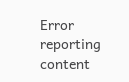Error reporting content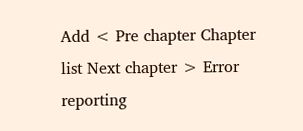Add < Pre chapter Chapter list Next chapter > Error reporting